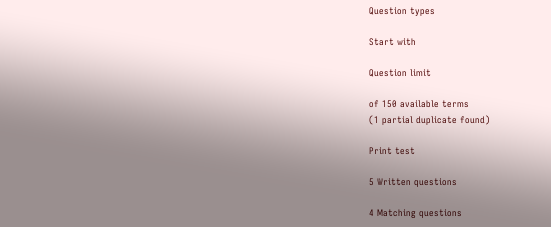Question types

Start with

Question limit

of 150 available terms
(1 partial duplicate found)

Print test

5 Written questions

4 Matching questions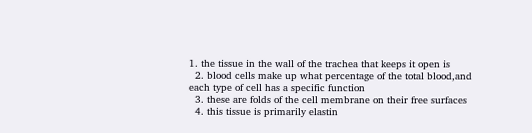1. the tissue in the wall of the trachea that keeps it open is
  2. blood cells make up what percentage of the total blood,and each type of cell has a specific function
  3. these are folds of the cell membrane on their free surfaces
  4. this tissue is primarily elastin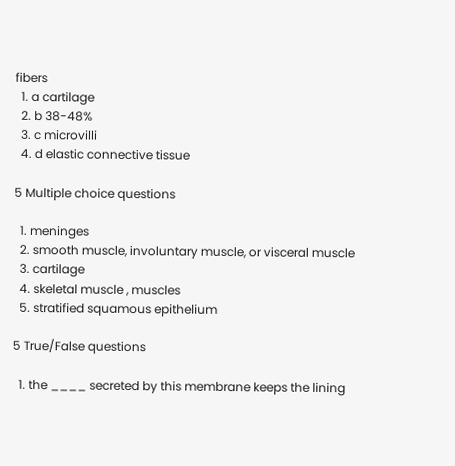fibers
  1. a cartilage
  2. b 38-48%
  3. c microvilli
  4. d elastic connective tissue

5 Multiple choice questions

  1. meninges
  2. smooth muscle, involuntary muscle, or visceral muscle
  3. cartilage
  4. skeletal muscle , muscles
  5. stratified squamous epithelium

5 True/False questions

  1. the ____ secreted by this membrane keeps the lining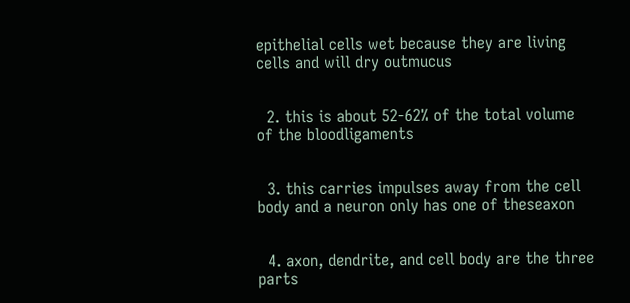epithelial cells wet because they are living cells and will dry outmucus


  2. this is about 52-62% of the total volume of the bloodligaments


  3. this carries impulses away from the cell body and a neuron only has one of theseaxon


  4. axon, dendrite, and cell body are the three parts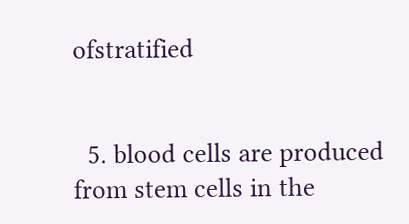ofstratified


  5. blood cells are produced from stem cells in the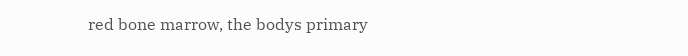red bone marrow, the bodys primary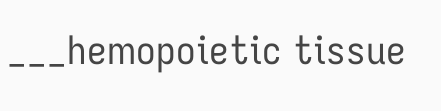___hemopoietic tissue